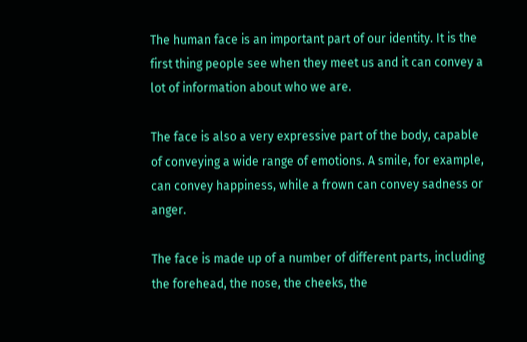The human face is an important part of our identity. It is the first thing people see when they meet us and it can convey a lot of information about who we are.

The face is also a very expressive part of the body, capable of conveying a wide range of emotions. A smile, for example, can convey happiness, while a frown can convey sadness or anger.

The face is made up of a number of different parts, including the forehead, the nose, the cheeks, the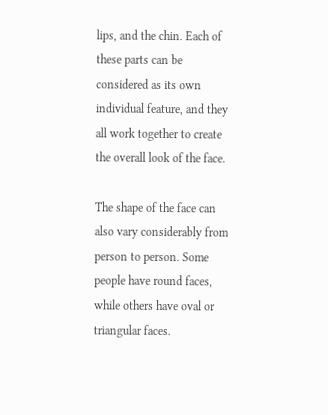lips, and the chin. Each of these parts can be considered as its own individual feature, and they all work together to create the overall look of the face.

The shape of the face can also vary considerably from person to person. Some people have round faces, while others have oval or triangular faces.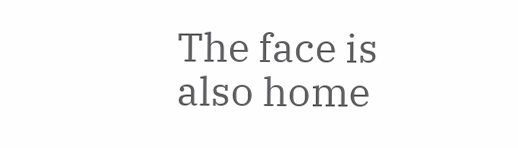The face is also home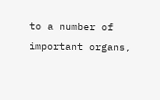to a number of important organs,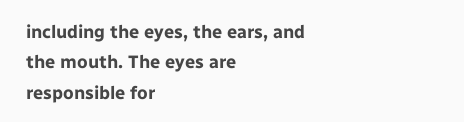including the eyes, the ears, and the mouth. The eyes are responsible for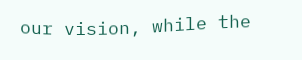our vision, while the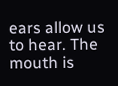ears allow us to hear. The mouth is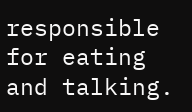responsible for eating and talking.